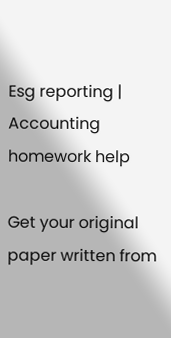Esg reporting | Accounting homework help

Get your original paper written from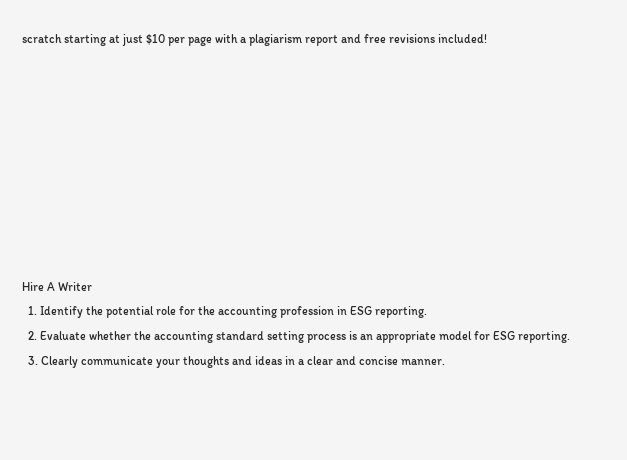scratch starting at just $10 per page with a plagiarism report and free revisions included!









Hire A Writer
  1. Identify the potential role for the accounting profession in ESG reporting.
  2. Evaluate whether the accounting standard setting process is an appropriate model for ESG reporting.
  3. Clearly communicate your thoughts and ideas in a clear and concise manner.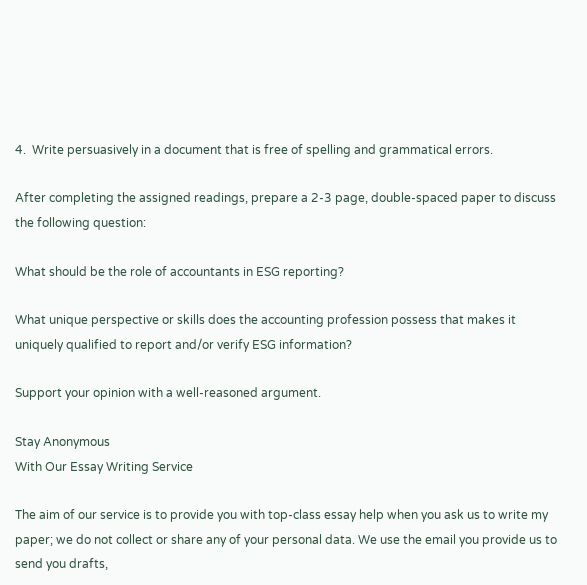4.  Write persuasively in a document that is free of spelling and grammatical errors.

After completing the assigned readings, prepare a 2-3 page, double-spaced paper to discuss the following question:

What should be the role of accountants in ESG reporting?

What unique perspective or skills does the accounting profession possess that makes it uniquely qualified to report and/or verify ESG information?

Support your opinion with a well-reasoned argument.

Stay Anonymous
With Our Essay Writing Service

The aim of our service is to provide you with top-class essay help when you ask us to write my paper; we do not collect or share any of your personal data. We use the email you provide us to send you drafts,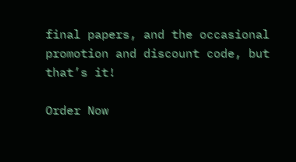final papers, and the occasional promotion and discount code, but that’s it!

Order Now